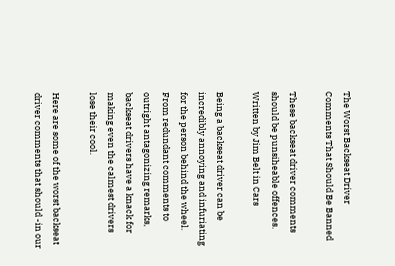The Worst Backseat Driver Comments That Should Be Banned

These backseat driver comments should be punsiheable offences.
Written by Jim Belt in Cars

Being a backseat driver can be incredibly annoying and infuriating for the person behind the wheel. From redundant comments to outright antagonizing remarks, backseat drivers have a knack for making even the calmest drivers lose their cool.

Here are some of the worst backseat driver comments that should -in our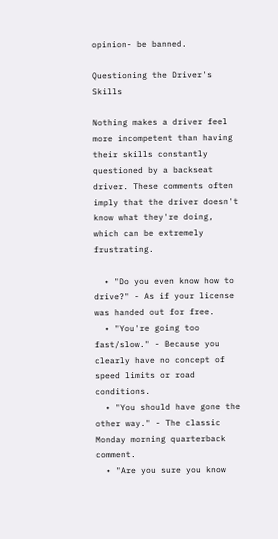opinion- be banned.

Questioning the Driver's Skills

Nothing makes a driver feel more incompetent than having their skills constantly questioned by a backseat driver. These comments often imply that the driver doesn't know what they're doing, which can be extremely frustrating.

  • "Do you even know how to drive?" - As if your license was handed out for free.
  • "You're going too fast/slow." - Because you clearly have no concept of speed limits or road conditions.
  • "You should have gone the other way." - The classic Monday morning quarterback comment.
  • "Are you sure you know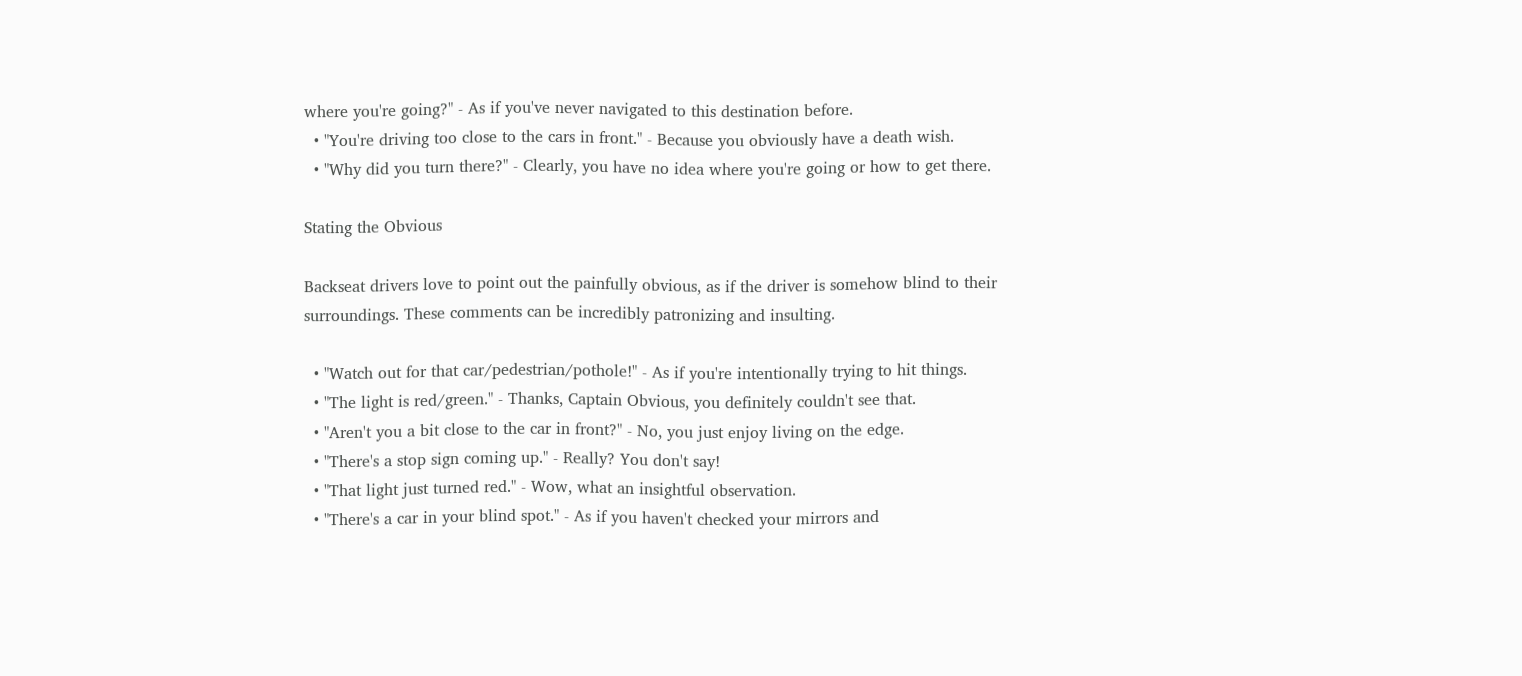where you're going?" - As if you've never navigated to this destination before.
  • "You're driving too close to the cars in front." - Because you obviously have a death wish.
  • "Why did you turn there?" - Clearly, you have no idea where you're going or how to get there.

Stating the Obvious

Backseat drivers love to point out the painfully obvious, as if the driver is somehow blind to their surroundings. These comments can be incredibly patronizing and insulting.

  • "Watch out for that car/pedestrian/pothole!" - As if you're intentionally trying to hit things.
  • "The light is red/green." - Thanks, Captain Obvious, you definitely couldn't see that.
  • "Aren't you a bit close to the car in front?" - No, you just enjoy living on the edge.
  • "There's a stop sign coming up." - Really? You don't say!
  • "That light just turned red." - Wow, what an insightful observation.
  • "There's a car in your blind spot." - As if you haven't checked your mirrors and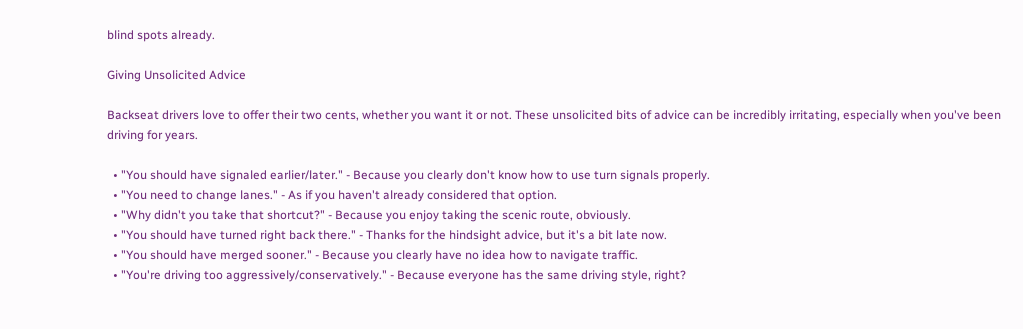blind spots already.

Giving Unsolicited Advice

Backseat drivers love to offer their two cents, whether you want it or not. These unsolicited bits of advice can be incredibly irritating, especially when you've been driving for years.

  • "You should have signaled earlier/later." - Because you clearly don't know how to use turn signals properly.
  • "You need to change lanes." - As if you haven't already considered that option.
  • "Why didn't you take that shortcut?" - Because you enjoy taking the scenic route, obviously.
  • "You should have turned right back there." - Thanks for the hindsight advice, but it's a bit late now.
  • "You should have merged sooner." - Because you clearly have no idea how to navigate traffic.
  • "You're driving too aggressively/conservatively." - Because everyone has the same driving style, right?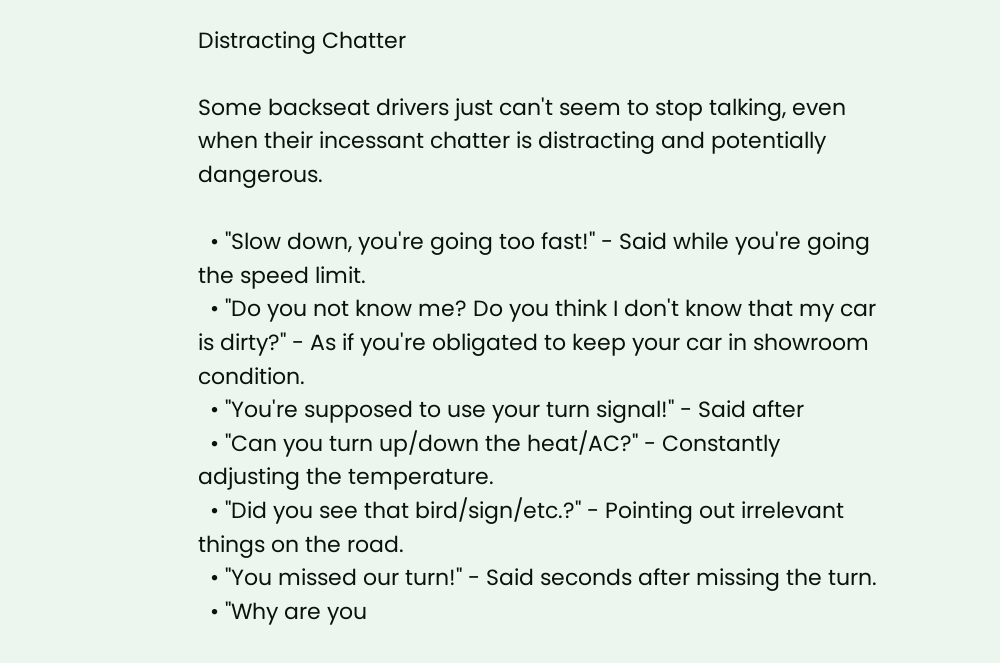Distracting Chatter

Some backseat drivers just can't seem to stop talking, even when their incessant chatter is distracting and potentially dangerous.

  • "Slow down, you're going too fast!" - Said while you're going the speed limit.
  • "Do you not know me? Do you think I don't know that my car is dirty?" - As if you're obligated to keep your car in showroom condition.
  • "You're supposed to use your turn signal!" - Said after
  • "Can you turn up/down the heat/AC?" - Constantly adjusting the temperature.
  • "Did you see that bird/sign/etc.?" - Pointing out irrelevant things on the road.
  • "You missed our turn!" - Said seconds after missing the turn.
  • "Why are you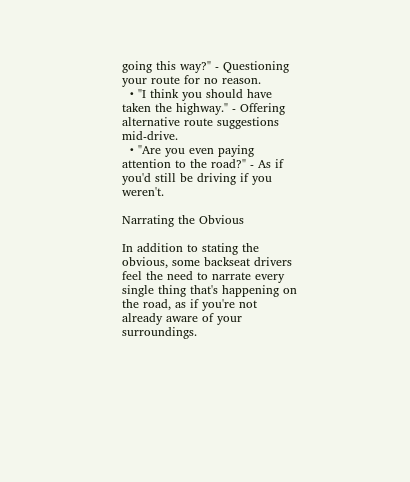going this way?" - Questioning your route for no reason.
  • "I think you should have taken the highway." - Offering alternative route suggestions mid-drive.
  • "Are you even paying attention to the road?" - As if you'd still be driving if you weren't.

Narrating the Obvious

In addition to stating the obvious, some backseat drivers feel the need to narrate every single thing that's happening on the road, as if you're not already aware of your surroundings.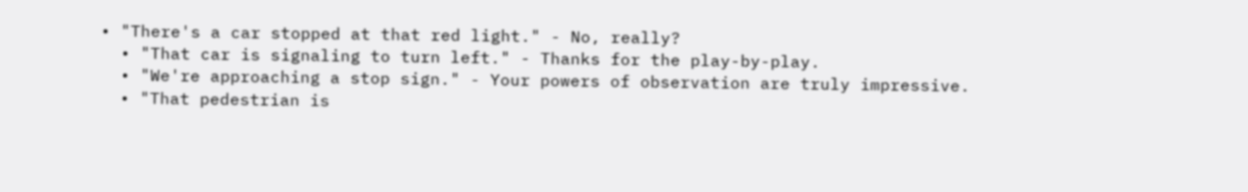• "There's a car stopped at that red light." - No, really?
  • "That car is signaling to turn left." - Thanks for the play-by-play.
  • "We're approaching a stop sign." - Your powers of observation are truly impressive.
  • "That pedestrian is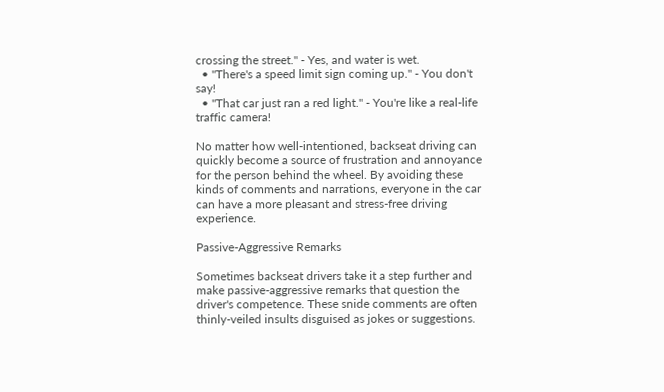crossing the street." - Yes, and water is wet.
  • "There's a speed limit sign coming up." - You don't say!
  • "That car just ran a red light." - You're like a real-life traffic camera!

No matter how well-intentioned, backseat driving can quickly become a source of frustration and annoyance for the person behind the wheel. By avoiding these kinds of comments and narrations, everyone in the car can have a more pleasant and stress-free driving experience.

Passive-Aggressive Remarks

Sometimes backseat drivers take it a step further and make passive-aggressive remarks that question the driver's competence. These snide comments are often thinly-veiled insults disguised as jokes or suggestions.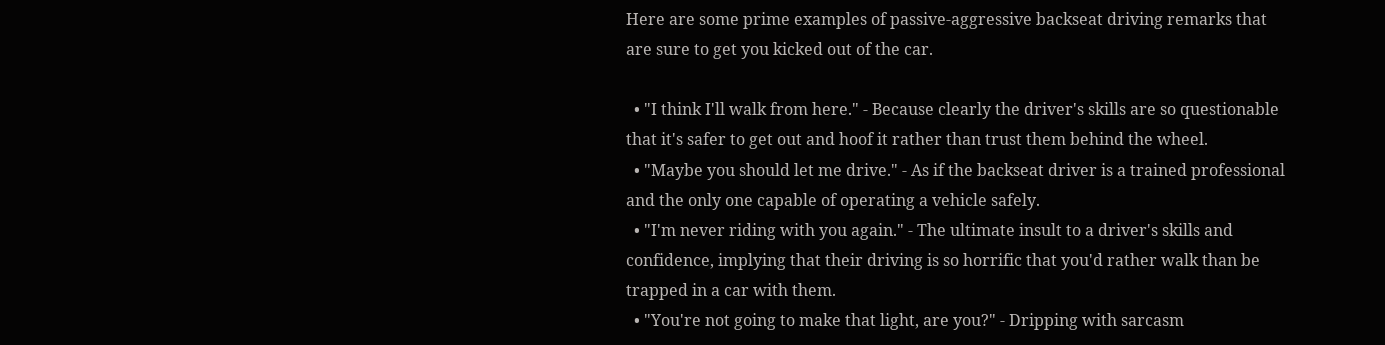Here are some prime examples of passive-aggressive backseat driving remarks that are sure to get you kicked out of the car.

  • "I think I'll walk from here." - Because clearly the driver's skills are so questionable that it's safer to get out and hoof it rather than trust them behind the wheel.
  • "Maybe you should let me drive." - As if the backseat driver is a trained professional and the only one capable of operating a vehicle safely.
  • "I'm never riding with you again." - The ultimate insult to a driver's skills and confidence, implying that their driving is so horrific that you'd rather walk than be trapped in a car with them.
  • "You're not going to make that light, are you?" - Dripping with sarcasm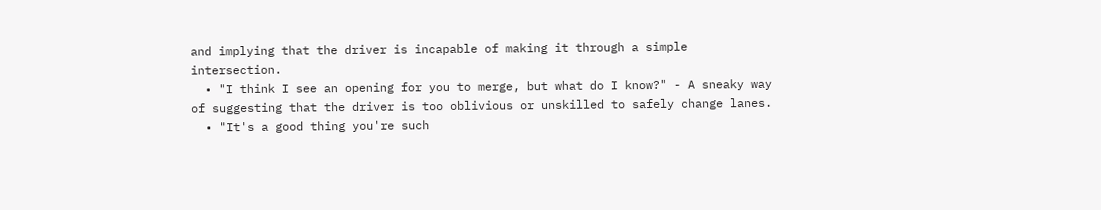and implying that the driver is incapable of making it through a simple intersection.
  • "I think I see an opening for you to merge, but what do I know?" - A sneaky way of suggesting that the driver is too oblivious or unskilled to safely change lanes.
  • "It's a good thing you're such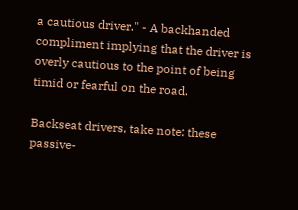a cautious driver." - A backhanded compliment implying that the driver is overly cautious to the point of being timid or fearful on the road.

Backseat drivers, take note: these passive-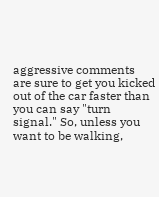aggressive comments are sure to get you kicked out of the car faster than you can say "turn signal." So, unless you want to be walking,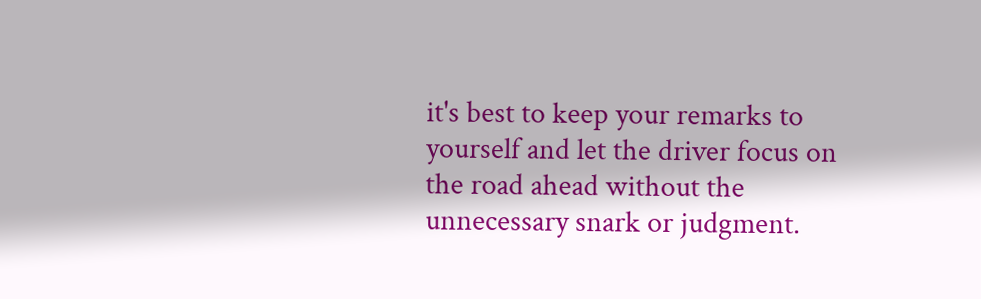it's best to keep your remarks to yourself and let the driver focus on the road ahead without the unnecessary snark or judgment.